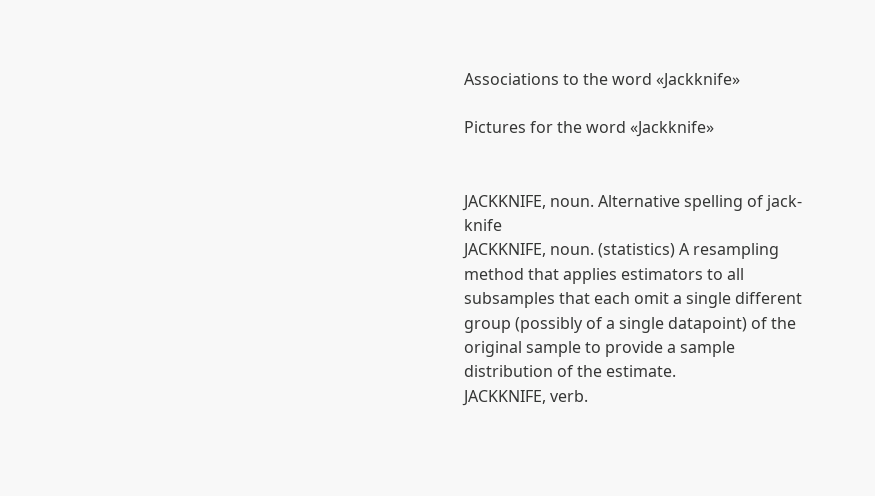Associations to the word «Jackknife»

Pictures for the word «Jackknife»


JACKKNIFE, noun. Alternative spelling of jack-knife
JACKKNIFE, noun. (statistics) A resampling method that applies estimators to all subsamples that each omit a single different group (possibly of a single datapoint) of the original sample to provide a sample distribution of the estimate.
JACKKNIFE, verb.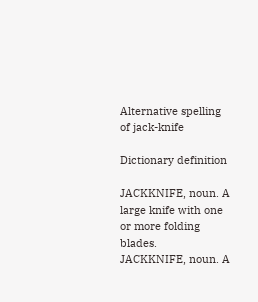Alternative spelling of jack-knife

Dictionary definition

JACKKNIFE, noun. A large knife with one or more folding blades.
JACKKNIFE, noun. A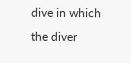dive in which the diver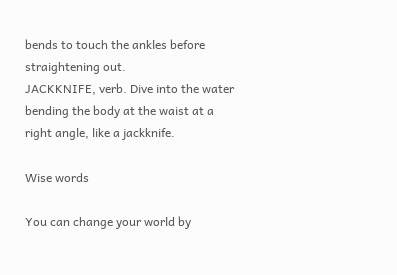bends to touch the ankles before straightening out.
JACKKNIFE, verb. Dive into the water bending the body at the waist at a right angle, like a jackknife.

Wise words

You can change your world by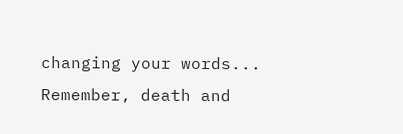changing your words... Remember, death and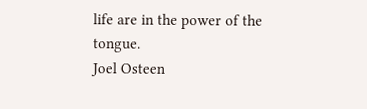life are in the power of the tongue.
Joel Osteen